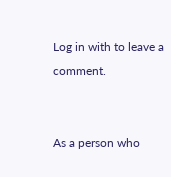Log in with to leave a comment.


As a person who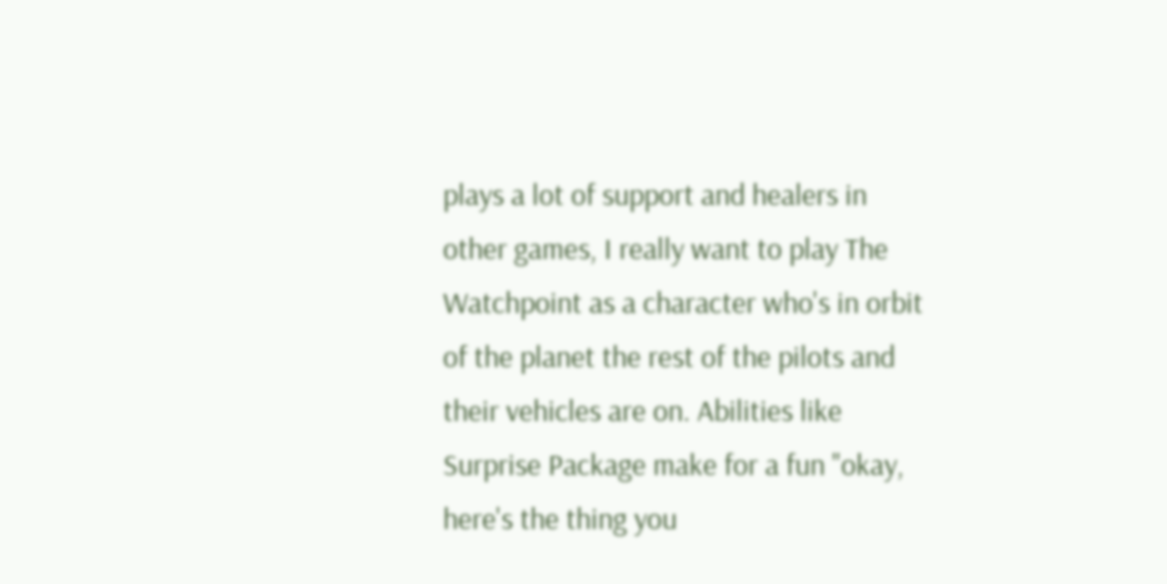plays a lot of support and healers in other games, I really want to play The Watchpoint as a character who's in orbit of the planet the rest of the pilots and their vehicles are on. Abilities like Surprise Package make for a fun "okay, here's the thing you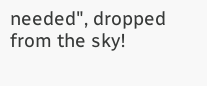needed", dropped from the sky!